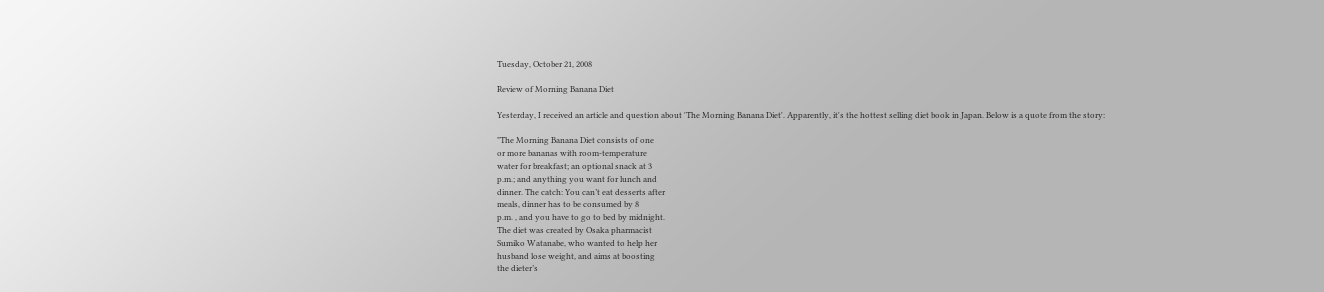Tuesday, October 21, 2008

Review of Morning Banana Diet

Yesterday, I received an article and question about 'The Morning Banana Diet'. Apparently, it's the hottest selling diet book in Japan. Below is a quote from the story:

"The Morning Banana Diet consists of one
or more bananas with room-temperature
water for breakfast; an optional snack at 3
p.m.; and anything you want for lunch and
dinner. The catch: You can’t eat desserts after
meals, dinner has to be consumed by 8
p.m. , and you have to go to bed by midnight.
The diet was created by Osaka pharmacist
Sumiko Watanabe, who wanted to help her
husband lose weight, and aims at boosting
the dieter’s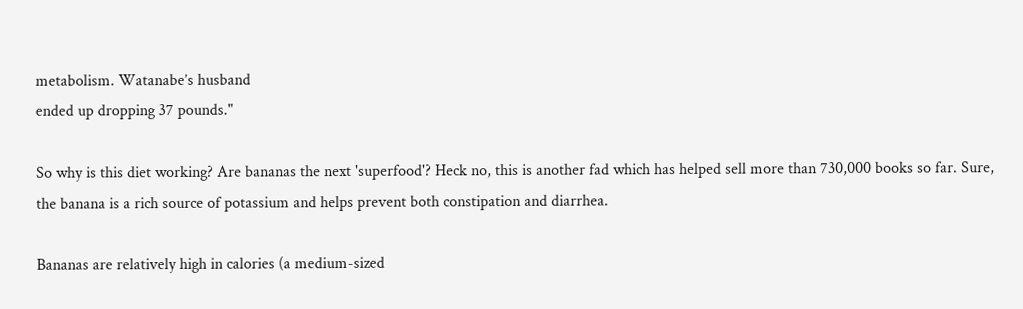metabolism. Watanabe’s husband
ended up dropping 37 pounds."

So why is this diet working? Are bananas the next 'superfood'? Heck no, this is another fad which has helped sell more than 730,000 books so far. Sure, the banana is a rich source of potassium and helps prevent both constipation and diarrhea.

Bananas are relatively high in calories (a medium-sized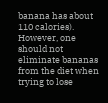banana has about 110 calories). However, one should not eliminate bananas from the diet when trying to lose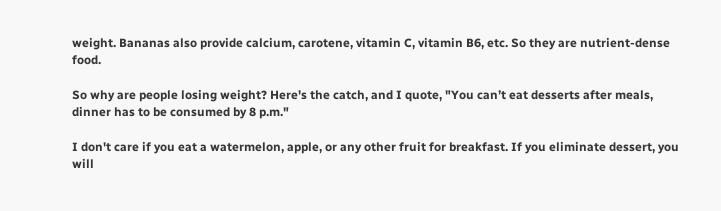weight. Bananas also provide calcium, carotene, vitamin C, vitamin B6, etc. So they are nutrient-dense food.

So why are people losing weight? Here's the catch, and I quote, "You can’t eat desserts after meals, dinner has to be consumed by 8 p.m."

I don't care if you eat a watermelon, apple, or any other fruit for breakfast. If you eliminate dessert, you will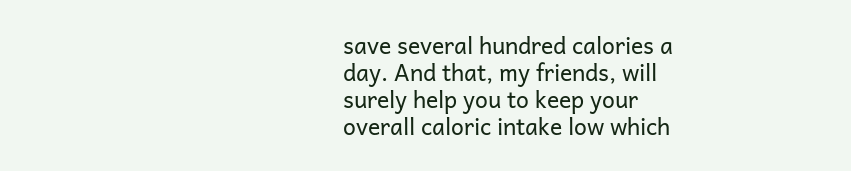save several hundred calories a day. And that, my friends, will surely help you to keep your overall caloric intake low which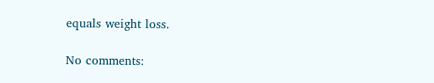equals weight loss.

No comments: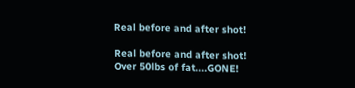Real before and after shot!

Real before and after shot!
Over 50lbs of fat....GONE!